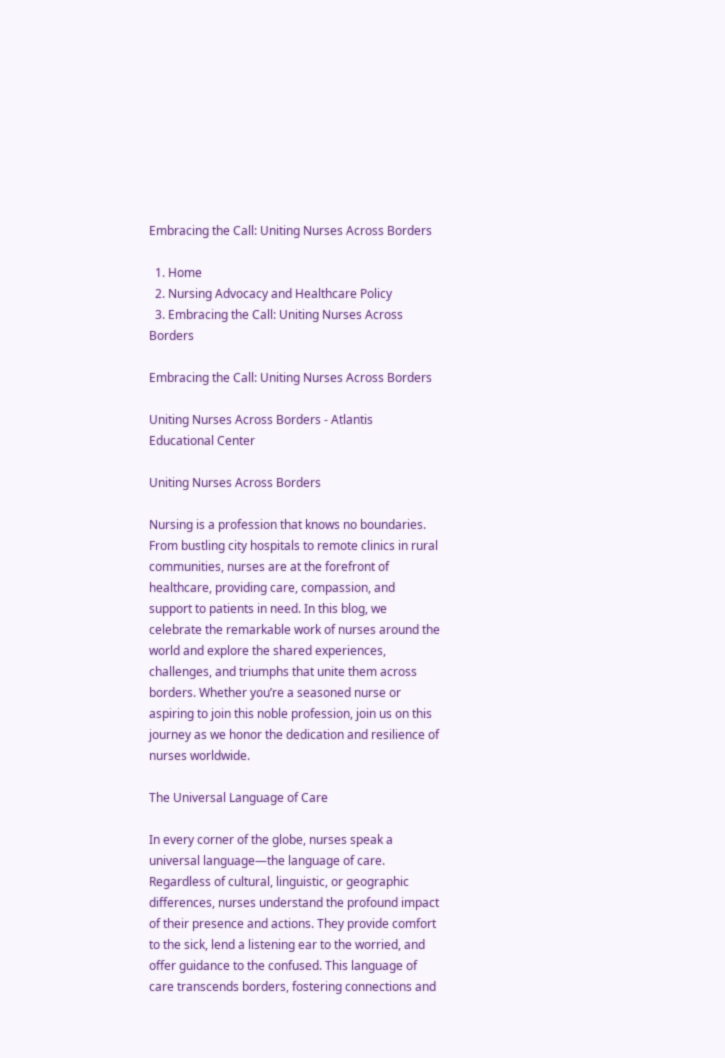Embracing the Call: Uniting Nurses Across Borders

  1. Home
  2. Nursing Advocacy and Healthcare Policy
  3. Embracing the Call: Uniting Nurses Across Borders

Embracing the Call: Uniting Nurses Across Borders

Uniting Nurses Across Borders - Atlantis Educational Center

Uniting Nurses Across Borders

Nursing is a profession that knows no boundaries. From bustling city hospitals to remote clinics in rural communities, nurses are at the forefront of healthcare, providing care, compassion, and support to patients in need. In this blog, we celebrate the remarkable work of nurses around the world and explore the shared experiences, challenges, and triumphs that unite them across borders. Whether you’re a seasoned nurse or aspiring to join this noble profession, join us on this journey as we honor the dedication and resilience of nurses worldwide.

The Universal Language of Care

In every corner of the globe, nurses speak a universal language—the language of care. Regardless of cultural, linguistic, or geographic differences, nurses understand the profound impact of their presence and actions. They provide comfort to the sick, lend a listening ear to the worried, and offer guidance to the confused. This language of care transcends borders, fostering connections and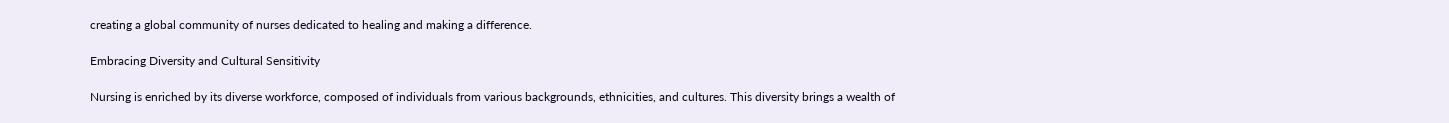creating a global community of nurses dedicated to healing and making a difference.

Embracing Diversity and Cultural Sensitivity

Nursing is enriched by its diverse workforce, composed of individuals from various backgrounds, ethnicities, and cultures. This diversity brings a wealth of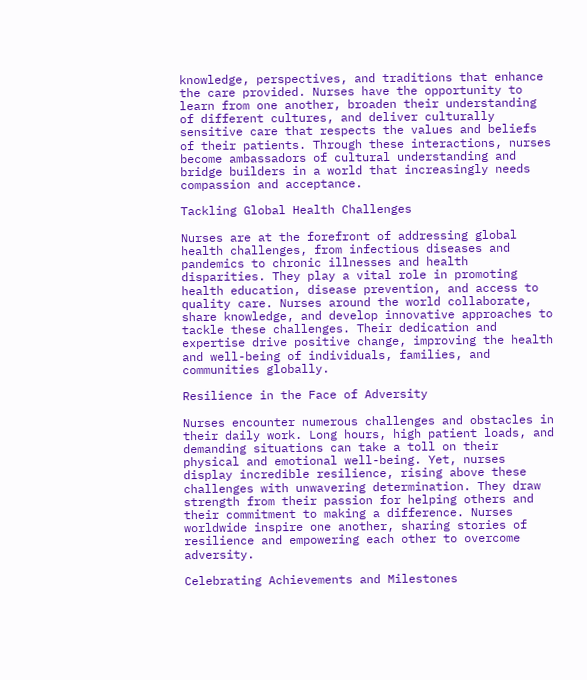knowledge, perspectives, and traditions that enhance the care provided. Nurses have the opportunity to learn from one another, broaden their understanding of different cultures, and deliver culturally sensitive care that respects the values and beliefs of their patients. Through these interactions, nurses become ambassadors of cultural understanding and bridge builders in a world that increasingly needs compassion and acceptance.

Tackling Global Health Challenges

Nurses are at the forefront of addressing global health challenges, from infectious diseases and pandemics to chronic illnesses and health disparities. They play a vital role in promoting health education, disease prevention, and access to quality care. Nurses around the world collaborate, share knowledge, and develop innovative approaches to tackle these challenges. Their dedication and expertise drive positive change, improving the health and well-being of individuals, families, and communities globally.

Resilience in the Face of Adversity

Nurses encounter numerous challenges and obstacles in their daily work. Long hours, high patient loads, and demanding situations can take a toll on their physical and emotional well-being. Yet, nurses display incredible resilience, rising above these challenges with unwavering determination. They draw strength from their passion for helping others and their commitment to making a difference. Nurses worldwide inspire one another, sharing stories of resilience and empowering each other to overcome adversity.

Celebrating Achievements and Milestones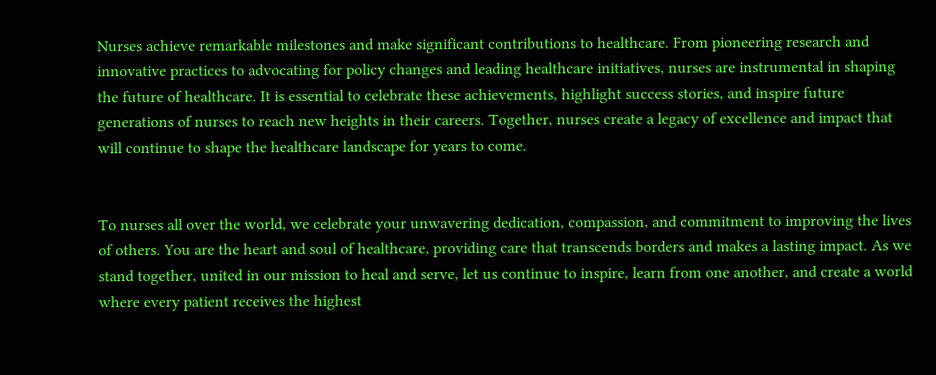Nurses achieve remarkable milestones and make significant contributions to healthcare. From pioneering research and innovative practices to advocating for policy changes and leading healthcare initiatives, nurses are instrumental in shaping the future of healthcare. It is essential to celebrate these achievements, highlight success stories, and inspire future generations of nurses to reach new heights in their careers. Together, nurses create a legacy of excellence and impact that will continue to shape the healthcare landscape for years to come.


To nurses all over the world, we celebrate your unwavering dedication, compassion, and commitment to improving the lives of others. You are the heart and soul of healthcare, providing care that transcends borders and makes a lasting impact. As we stand together, united in our mission to heal and serve, let us continue to inspire, learn from one another, and create a world where every patient receives the highest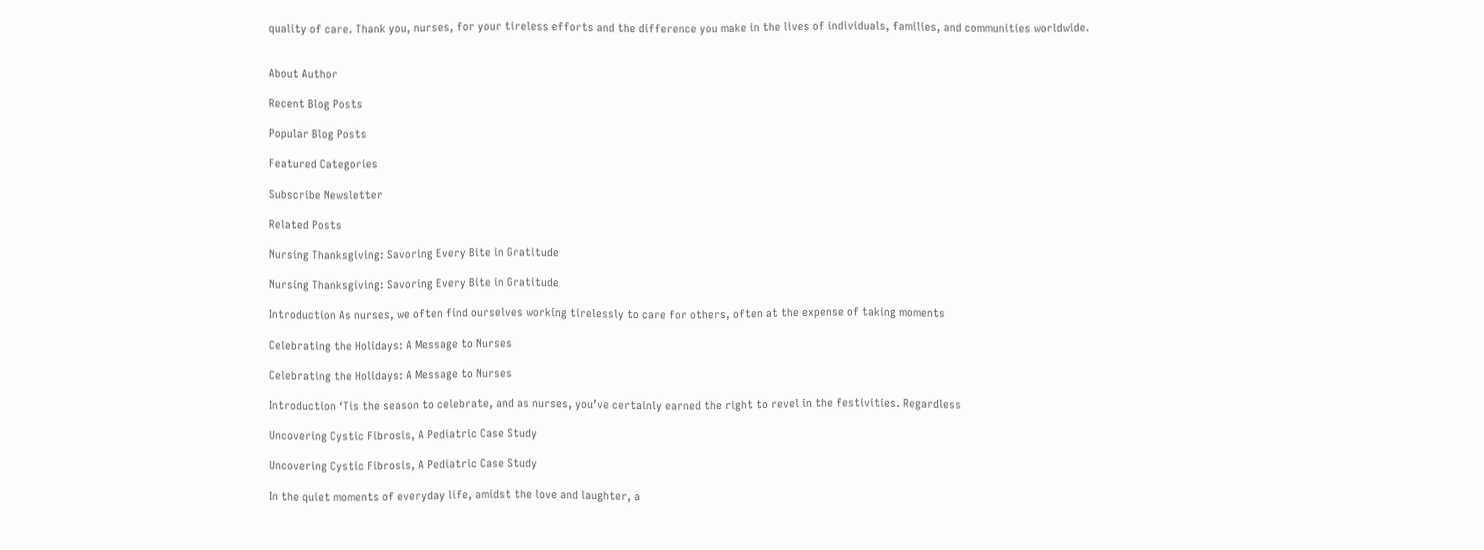quality of care. Thank you, nurses, for your tireless efforts and the difference you make in the lives of individuals, families, and communities worldwide.


About Author

Recent Blog Posts

Popular Blog Posts

Featured Categories

Subscribe Newsletter

Related Posts

Nursing Thanksgiving: Savoring Every Bite in Gratitude

Nursing Thanksgiving: Savoring Every Bite in Gratitude

Introduction As nurses, we often find ourselves working tirelessly to care for others, often at the expense of taking moments

Celebrating the Holidays: A Message to Nurses

Celebrating the Holidays: A Message to Nurses

Introduction ‘Tis the season to celebrate, and as nurses, you’ve certainly earned the right to revel in the festivities. Regardless

Uncovering Cystic Fibrosis, A Pediatric Case Study

Uncovering Cystic Fibrosis, A Pediatric Case Study

In the quiet moments of everyday life, amidst the love and laughter, a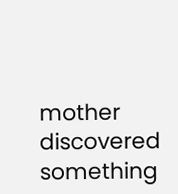mother discovered something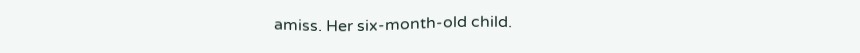amiss. Her six-month-old child.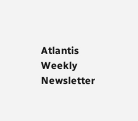Atlantis Weekly Newsletter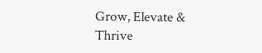Grow, Elevate & Thrive